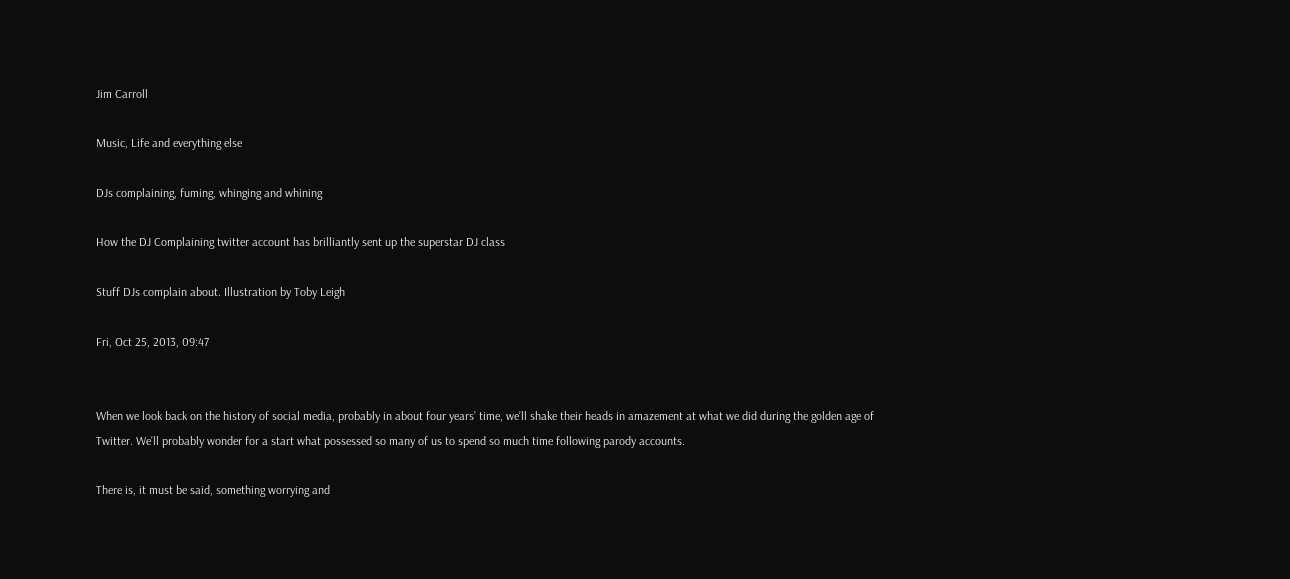Jim Carroll

Music, Life and everything else

DJs complaining, fuming, whinging and whining

How the DJ Complaining twitter account has brilliantly sent up the superstar DJ class

Stuff DJs complain about. Illustration by Toby Leigh

Fri, Oct 25, 2013, 09:47


When we look back on the history of social media, probably in about four years’ time, we’ll shake their heads in amazement at what we did during the golden age of Twitter. We’ll probably wonder for a start what possessed so many of us to spend so much time following parody accounts.

There is, it must be said, something worrying and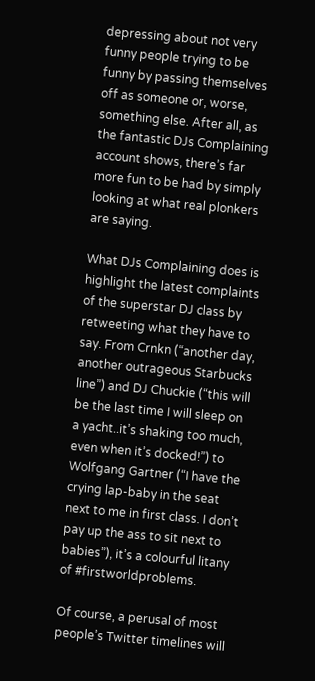depressing about not very funny people trying to be funny by passing themselves off as someone or, worse, something else. After all, as the fantastic DJs Complaining account shows, there’s far more fun to be had by simply looking at what real plonkers are saying.

What DJs Complaining does is highlight the latest complaints of the superstar DJ class by retweeting what they have to say. From Crnkn (“another day, another outrageous Starbucks line”) and DJ Chuckie (“this will be the last time I will sleep on a yacht..it’s shaking too much, even when it’s docked!”) to Wolfgang Gartner (“I have the crying lap-baby in the seat next to me in first class. I don’t pay up the ass to sit next to babies”), it’s a colourful litany of #firstworldproblems.

Of course, a perusal of most people’s Twitter timelines will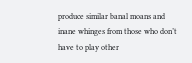produce similar banal moans and inane whinges from those who don’t have to play other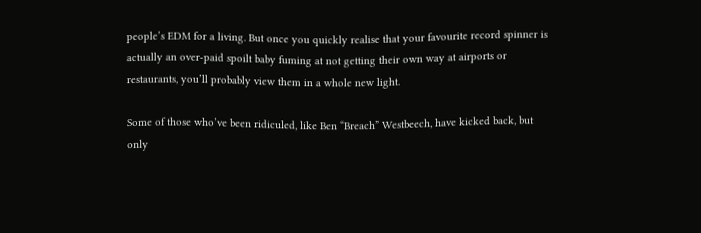people’s EDM for a living. But once you quickly realise that your favourite record spinner is actually an over-paid spoilt baby fuming at not getting their own way at airports or restaurants, you’ll probably view them in a whole new light.

Some of those who’ve been ridiculed, like Ben “Breach” Westbeech, have kicked back, but only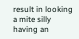result in looking a mite silly having an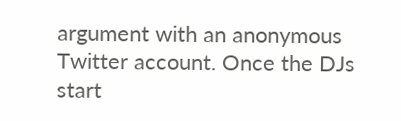argument with an anonymous Twitter account. Once the DJs start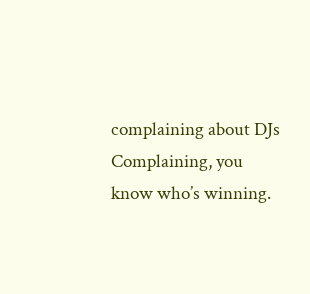complaining about DJs Complaining, you know who’s winning.